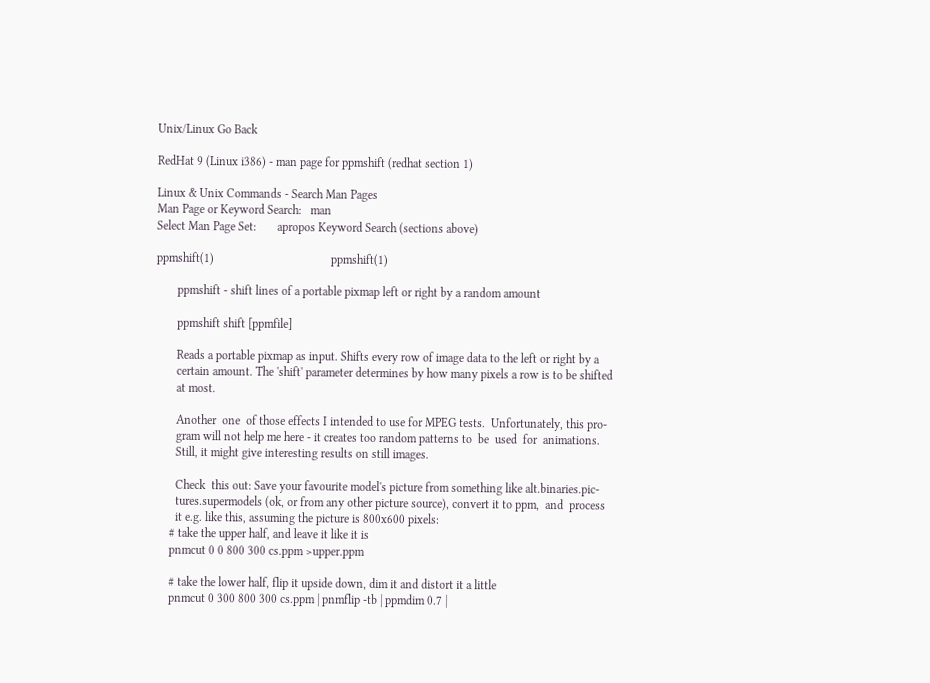Unix/Linux Go Back

RedHat 9 (Linux i386) - man page for ppmshift (redhat section 1)

Linux & Unix Commands - Search Man Pages
Man Page or Keyword Search:   man
Select Man Page Set:       apropos Keyword Search (sections above)

ppmshift(1)                                       ppmshift(1)

       ppmshift - shift lines of a portable pixmap left or right by a random amount

       ppmshift shift [ppmfile]

       Reads a portable pixmap as input. Shifts every row of image data to the left or right by a
       certain amount. The 'shift' parameter determines by how many pixels a row is to be shifted
       at most.

       Another  one  of those effects I intended to use for MPEG tests.  Unfortunately, this pro-
       gram will not help me here - it creates too random patterns to  be  used  for  animations.
       Still, it might give interesting results on still images.

       Check  this out: Save your favourite model's picture from something like alt.binaries.pic-
       tures.supermodels (ok, or from any other picture source), convert it to ppm,  and  process
       it e.g. like this, assuming the picture is 800x600 pixels:
     # take the upper half, and leave it like it is
     pnmcut 0 0 800 300 cs.ppm >upper.ppm

     # take the lower half, flip it upside down, dim it and distort it a little
     pnmcut 0 300 800 300 cs.ppm | pnmflip -tb | ppmdim 0.7 |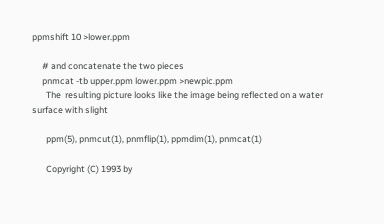ppmshift 10 >lower.ppm

     # and concatenate the two pieces
     pnmcat -tb upper.ppm lower.ppm >newpic.ppm
       The  resulting picture looks like the image being reflected on a water surface with slight

       ppm(5), pnmcut(1), pnmflip(1), ppmdim(1), pnmcat(1)

       Copyright (C) 1993 by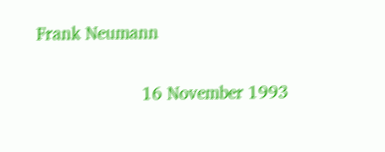Frank Neumann

                     16 November 1993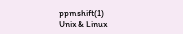ppmshift(1)
Unix & Linux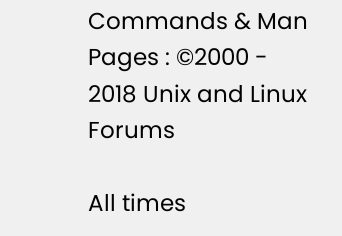Commands & Man Pages : ©2000 - 2018 Unix and Linux Forums

All times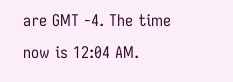are GMT -4. The time now is 12:04 AM.